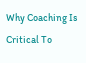Why Coaching Is Critical To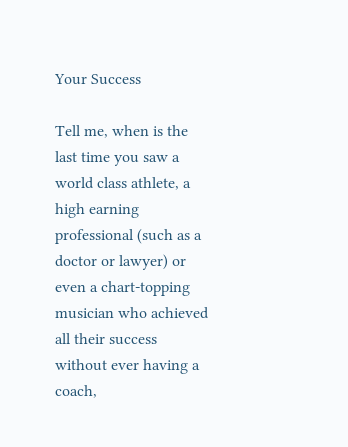Your Success

Tell me, when is the last time you saw a world class athlete, a high earning professional (such as a doctor or lawyer) or even a chart-topping musician who achieved all their success without ever having a coach,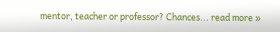mentor, teacher or professor? Chances... read more »